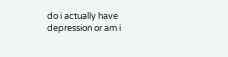do i actually have depression or am i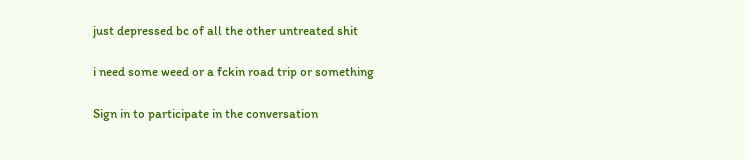just depressed bc of all the other untreated shit

i need some weed or a fckin road trip or something

Sign in to participate in the conversation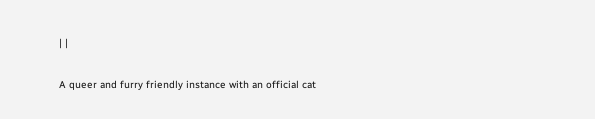| |

A queer and furry friendly instance with an official cat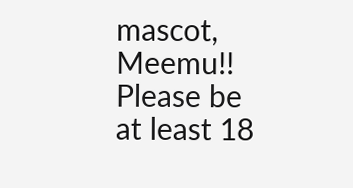mascot, Meemu!! Please be at least 18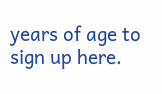years of age to sign up here.